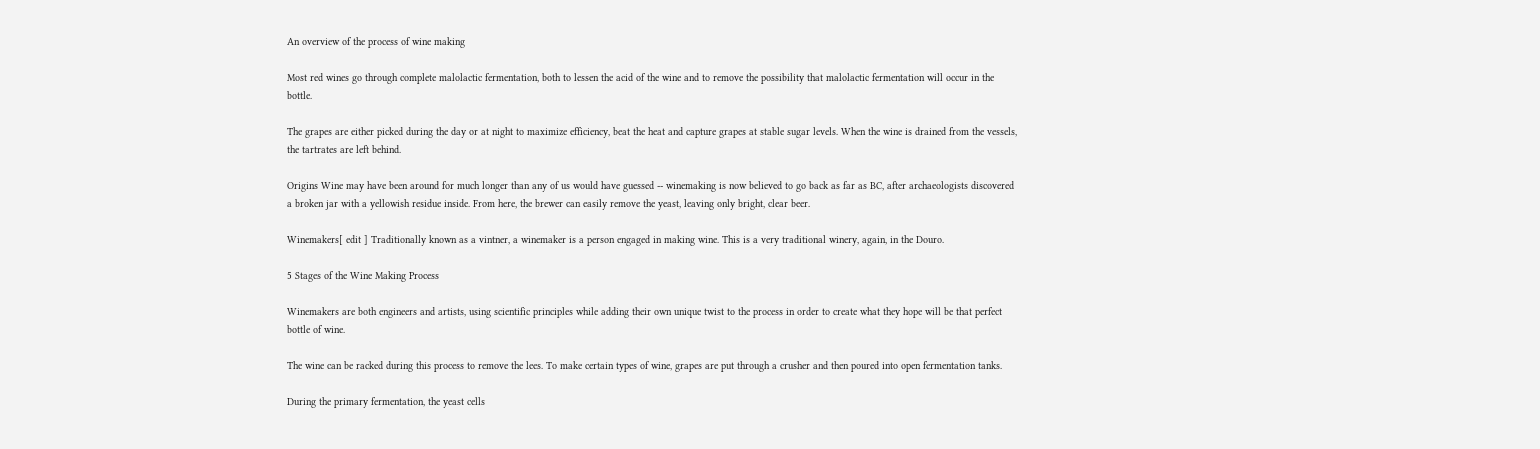An overview of the process of wine making

Most red wines go through complete malolactic fermentation, both to lessen the acid of the wine and to remove the possibility that malolactic fermentation will occur in the bottle.

The grapes are either picked during the day or at night to maximize efficiency, beat the heat and capture grapes at stable sugar levels. When the wine is drained from the vessels, the tartrates are left behind.

Origins Wine may have been around for much longer than any of us would have guessed -- winemaking is now believed to go back as far as BC, after archaeologists discovered a broken jar with a yellowish residue inside. From here, the brewer can easily remove the yeast, leaving only bright, clear beer.

Winemakers[ edit ] Traditionally known as a vintner, a winemaker is a person engaged in making wine. This is a very traditional winery, again, in the Douro.

5 Stages of the Wine Making Process

Winemakers are both engineers and artists, using scientific principles while adding their own unique twist to the process in order to create what they hope will be that perfect bottle of wine.

The wine can be racked during this process to remove the lees. To make certain types of wine, grapes are put through a crusher and then poured into open fermentation tanks.

During the primary fermentation, the yeast cells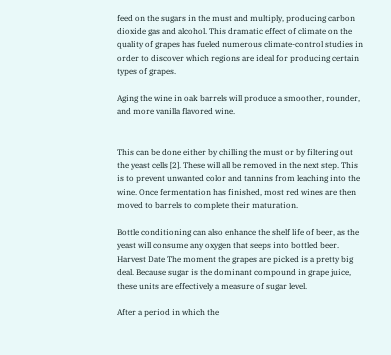feed on the sugars in the must and multiply, producing carbon dioxide gas and alcohol. This dramatic effect of climate on the quality of grapes has fueled numerous climate-control studies in order to discover which regions are ideal for producing certain types of grapes.

Aging the wine in oak barrels will produce a smoother, rounder, and more vanilla flavored wine.


This can be done either by chilling the must or by filtering out the yeast cells [2]. These will all be removed in the next step. This is to prevent unwanted color and tannins from leaching into the wine. Once fermentation has finished, most red wines are then moved to barrels to complete their maturation.

Bottle conditioning can also enhance the shelf life of beer, as the yeast will consume any oxygen that seeps into bottled beer. Harvest Date The moment the grapes are picked is a pretty big deal. Because sugar is the dominant compound in grape juice, these units are effectively a measure of sugar level.

After a period in which the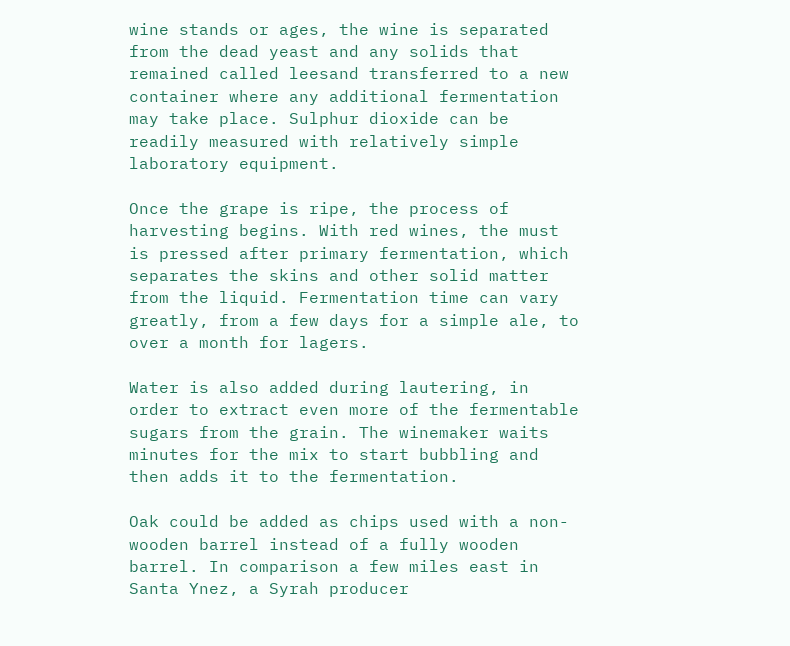wine stands or ages, the wine is separated from the dead yeast and any solids that remained called leesand transferred to a new container where any additional fermentation may take place. Sulphur dioxide can be readily measured with relatively simple laboratory equipment.

Once the grape is ripe, the process of harvesting begins. With red wines, the must is pressed after primary fermentation, which separates the skins and other solid matter from the liquid. Fermentation time can vary greatly, from a few days for a simple ale, to over a month for lagers.

Water is also added during lautering, in order to extract even more of the fermentable sugars from the grain. The winemaker waits minutes for the mix to start bubbling and then adds it to the fermentation.

Oak could be added as chips used with a non-wooden barrel instead of a fully wooden barrel. In comparison a few miles east in Santa Ynez, a Syrah producer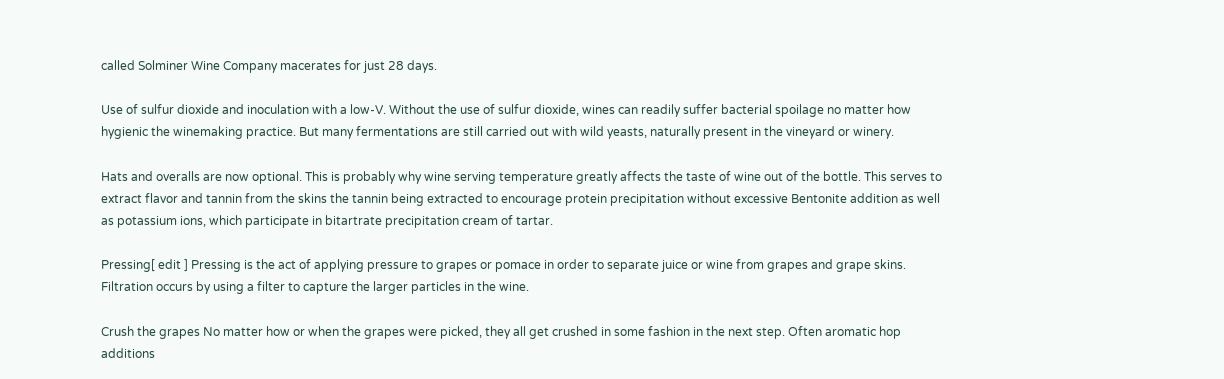called Solminer Wine Company macerates for just 28 days.

Use of sulfur dioxide and inoculation with a low-V. Without the use of sulfur dioxide, wines can readily suffer bacterial spoilage no matter how hygienic the winemaking practice. But many fermentations are still carried out with wild yeasts, naturally present in the vineyard or winery.

Hats and overalls are now optional. This is probably why wine serving temperature greatly affects the taste of wine out of the bottle. This serves to extract flavor and tannin from the skins the tannin being extracted to encourage protein precipitation without excessive Bentonite addition as well as potassium ions, which participate in bitartrate precipitation cream of tartar.

Pressing[ edit ] Pressing is the act of applying pressure to grapes or pomace in order to separate juice or wine from grapes and grape skins. Filtration occurs by using a filter to capture the larger particles in the wine.

Crush the grapes No matter how or when the grapes were picked, they all get crushed in some fashion in the next step. Often aromatic hop additions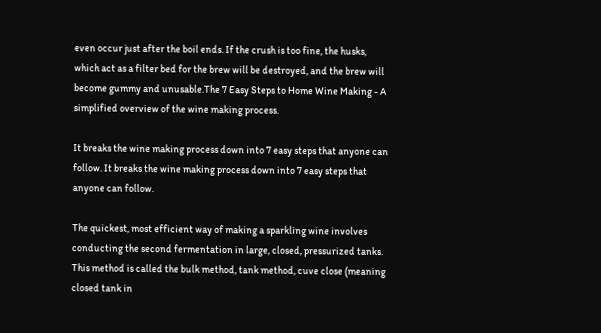even occur just after the boil ends. If the crush is too fine, the husks, which act as a filter bed for the brew will be destroyed, and the brew will become gummy and unusable.The 7 Easy Steps to Home Wine Making - A simplified overview of the wine making process.

It breaks the wine making process down into 7 easy steps that anyone can follow. It breaks the wine making process down into 7 easy steps that anyone can follow.

The quickest, most efficient way of making a sparkling wine involves conducting the second fermentation in large, closed, pressurized tanks. This method is called the bulk method, tank method, cuve close (meaning closed tank in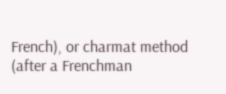French), or charmat method (after a Frenchman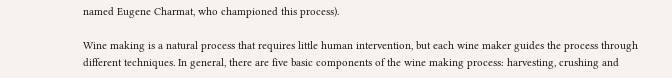named Eugene Charmat, who championed this process).

Wine making is a natural process that requires little human intervention, but each wine maker guides the process through different techniques. In general, there are five basic components of the wine making process: harvesting, crushing and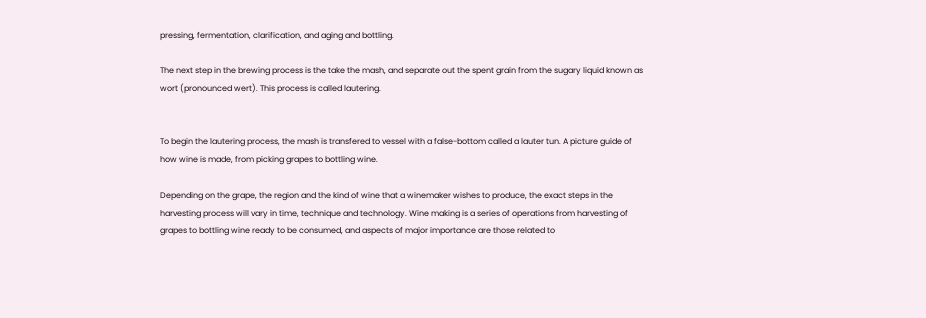pressing, fermentation, clarification, and aging and bottling.

The next step in the brewing process is the take the mash, and separate out the spent grain from the sugary liquid known as wort (pronounced wert). This process is called lautering.


To begin the lautering process, the mash is transfered to vessel with a false-bottom called a lauter tun. A picture guide of how wine is made, from picking grapes to bottling wine.

Depending on the grape, the region and the kind of wine that a winemaker wishes to produce, the exact steps in the harvesting process will vary in time, technique and technology. Wine making is a series of operations from harvesting of grapes to bottling wine ready to be consumed, and aspects of major importance are those related to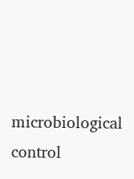microbiological control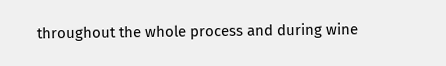throughout the whole process and during wine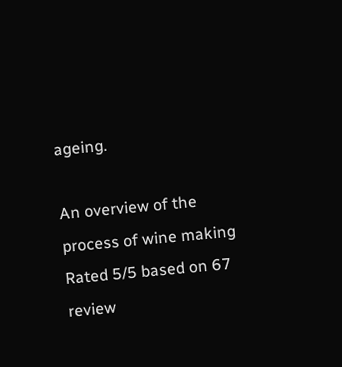ageing.

An overview of the process of wine making
Rated 5/5 based on 67 review